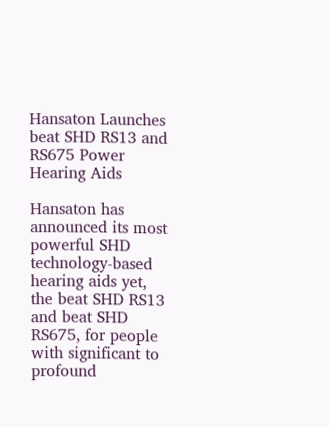Hansaton Launches beat SHD RS13 and RS675 Power Hearing Aids

Hansaton has announced its most powerful SHD technology-based hearing aids yet, the beat SHD RS13 and beat SHD RS675, for people with significant to profound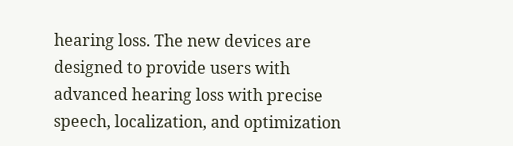hearing loss. The new devices are designed to provide users with advanced hearing loss with precise speech, localization, and optimization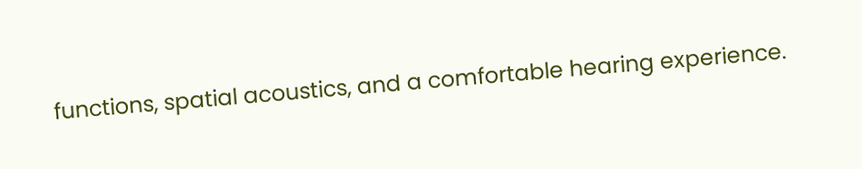functions, spatial acoustics, and a comfortable hearing experience.